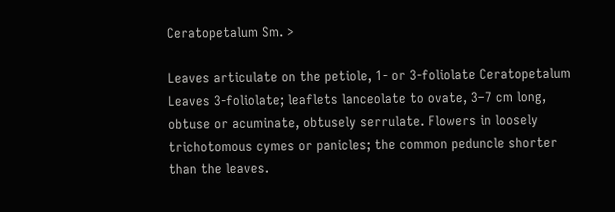Ceratopetalum Sm. >

Leaves articulate on the petiole, 1- or 3-foliolate Ceratopetalum
Leaves 3-foliolate; leaflets lanceolate to ovate, 3–7 cm long, obtuse or acuminate, obtusely serrulate. Flowers in loosely trichotomous cymes or panicles; the common peduncle shorter than the leaves.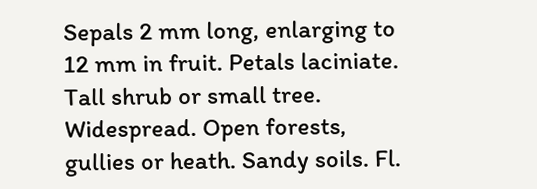Sepals 2 mm long, enlarging to 12 mm in fruit. Petals laciniate. Tall shrub or small tree. Widespread. Open forests, gullies or heath. Sandy soils. Fl.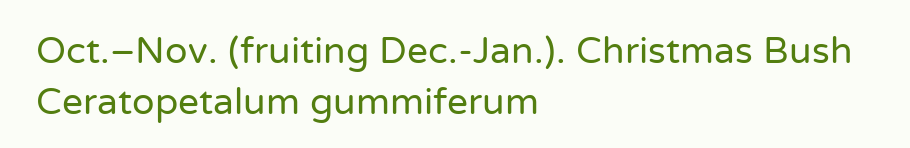Oct.–Nov. (fruiting Dec.-Jan.). Christmas Bush Ceratopetalum gummiferum